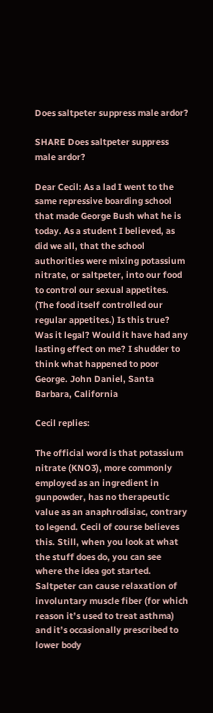Does saltpeter suppress male ardor?

SHARE Does saltpeter suppress male ardor?

Dear Cecil: As a lad I went to the same repressive boarding school that made George Bush what he is today. As a student I believed, as did we all, that the school authorities were mixing potassium nitrate, or saltpeter, into our food to control our sexual appetites. (The food itself controlled our regular appetites.) Is this true? Was it legal? Would it have had any lasting effect on me? I shudder to think what happened to poor George. John Daniel, Santa Barbara, California

Cecil replies:

The official word is that potassium nitrate (KNO3), more commonly employed as an ingredient in gunpowder, has no therapeutic value as an anaphrodisiac, contrary to legend. Cecil of course believes this. Still, when you look at what the stuff does do, you can see where the idea got started. Saltpeter can cause relaxation of involuntary muscle fiber (for which reason it’s used to treat asthma) and it’s occasionally prescribed to lower body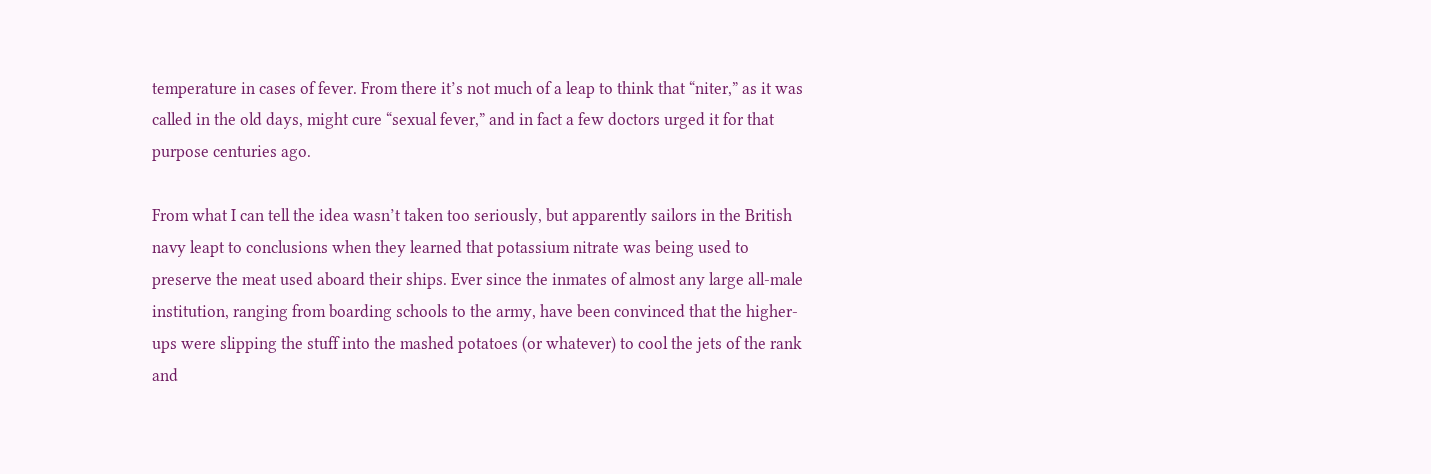temperature in cases of fever. From there it’s not much of a leap to think that “niter,” as it was called in the old days, might cure “sexual fever,” and in fact a few doctors urged it for that purpose centuries ago.

From what I can tell the idea wasn’t taken too seriously, but apparently sailors in the British navy leapt to conclusions when they learned that potassium nitrate was being used to preserve the meat used aboard their ships. Ever since the inmates of almost any large all-male institution, ranging from boarding schools to the army, have been convinced that the higher-ups were slipping the stuff into the mashed potatoes (or whatever) to cool the jets of the rank and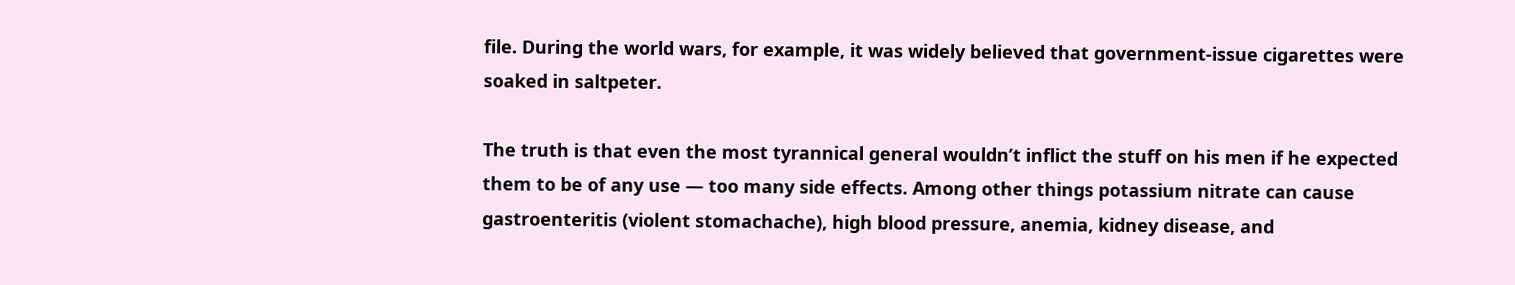file. During the world wars, for example, it was widely believed that government-issue cigarettes were soaked in saltpeter.

The truth is that even the most tyrannical general wouldn’t inflict the stuff on his men if he expected them to be of any use — too many side effects. Among other things potassium nitrate can cause gastroenteritis (violent stomachache), high blood pressure, anemia, kidney disease, and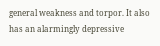general weakness and torpor. It also has an alarmingly depressive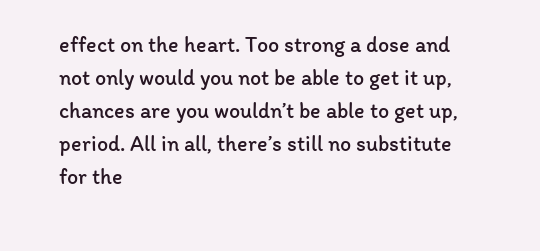effect on the heart. Too strong a dose and not only would you not be able to get it up, chances are you wouldn’t be able to get up, period. All in all, there’s still no substitute for the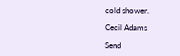cold shower.

Cecil Adams

Send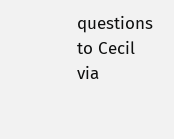questions to Cecil via